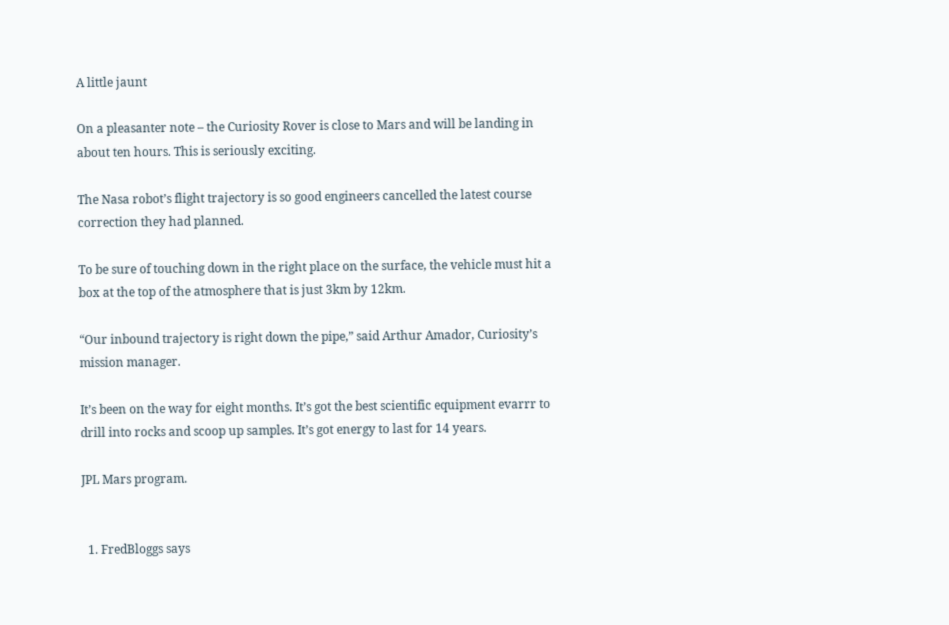A little jaunt

On a pleasanter note – the Curiosity Rover is close to Mars and will be landing in about ten hours. This is seriously exciting.

The Nasa robot’s flight trajectory is so good engineers cancelled the latest course correction they had planned.

To be sure of touching down in the right place on the surface, the vehicle must hit a box at the top of the atmosphere that is just 3km by 12km.

“Our inbound trajectory is right down the pipe,” said Arthur Amador, Curiosity’s mission manager.

It’s been on the way for eight months. It’s got the best scientific equipment evarrr to drill into rocks and scoop up samples. It’s got energy to last for 14 years.

JPL Mars program.


  1. FredBloggs says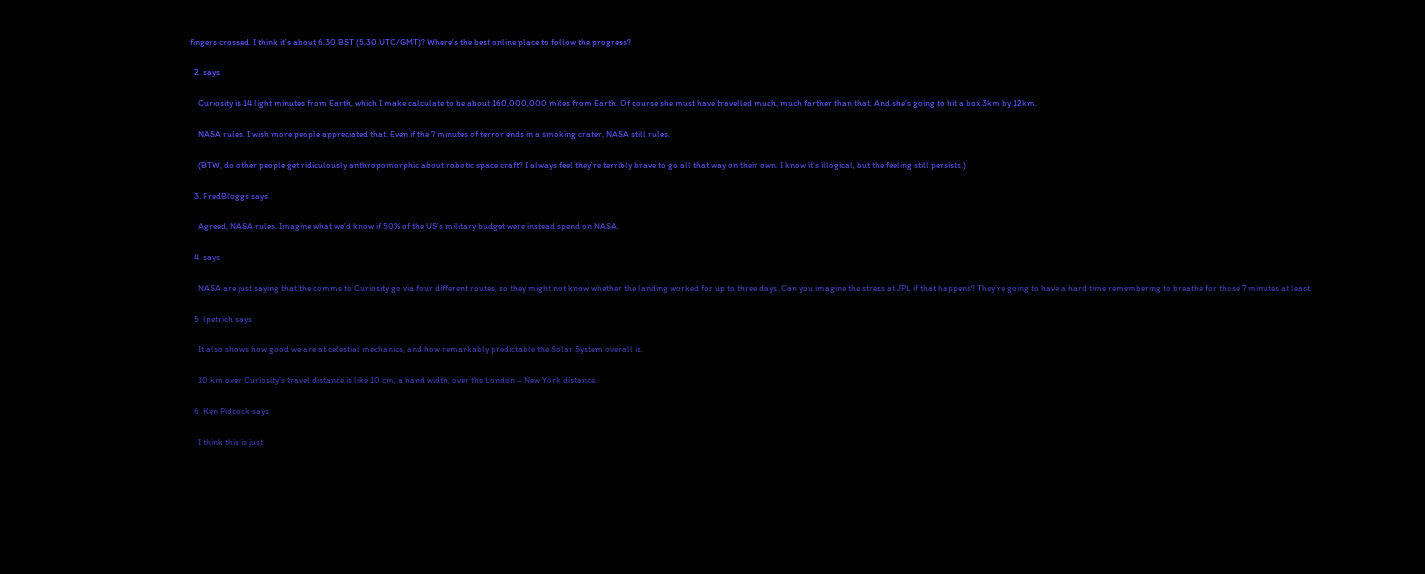fingers crossed. I think it’s about 6.30 BST (5.30 UTC/GMT)? Where’s the best online place to follow the progress?

  2. says

    Curiosity is 14 light minutes from Earth, which I make calculate to be about 160,000,000 miles from Earth. Of course she must have travelled much, much farther than that. And she’s going to hit a box 3km by 12km.

    NASA rules. I wish more people appreciated that. Even if the 7 minutes of terror ends in a smoking crater, NASA still rules.

    (BTW, do other people get ridiculously anthropomorphic about robotic space craft? I always feel they’re terribly brave to go all that way on their own. I know it’s illogical, but the feeling still persists.)

  3. FredBloggs says

    Agreed, NASA rules. Imagine what we’d know if 50% of the US’s military budget were instead spend on NASA.

  4. says

    NASA are just saying that the comms to Curiosity go via four different routes, so they might not know whether the landing worked for up to three days. Can you imagine the stress at JPL if that happens? They’re going to have a hard time remembering to breathe for those 7 minutes at least.

  5. lpetrich says

    It also shows how good we are at celestial mechanics, and how remarkably predictable the Solar System overall is.

    10 km over Curiosity’s travel distance is like 10 cm, a hand width, over the London – New York distance.

  6. Ken Pidcock says

    I think this is just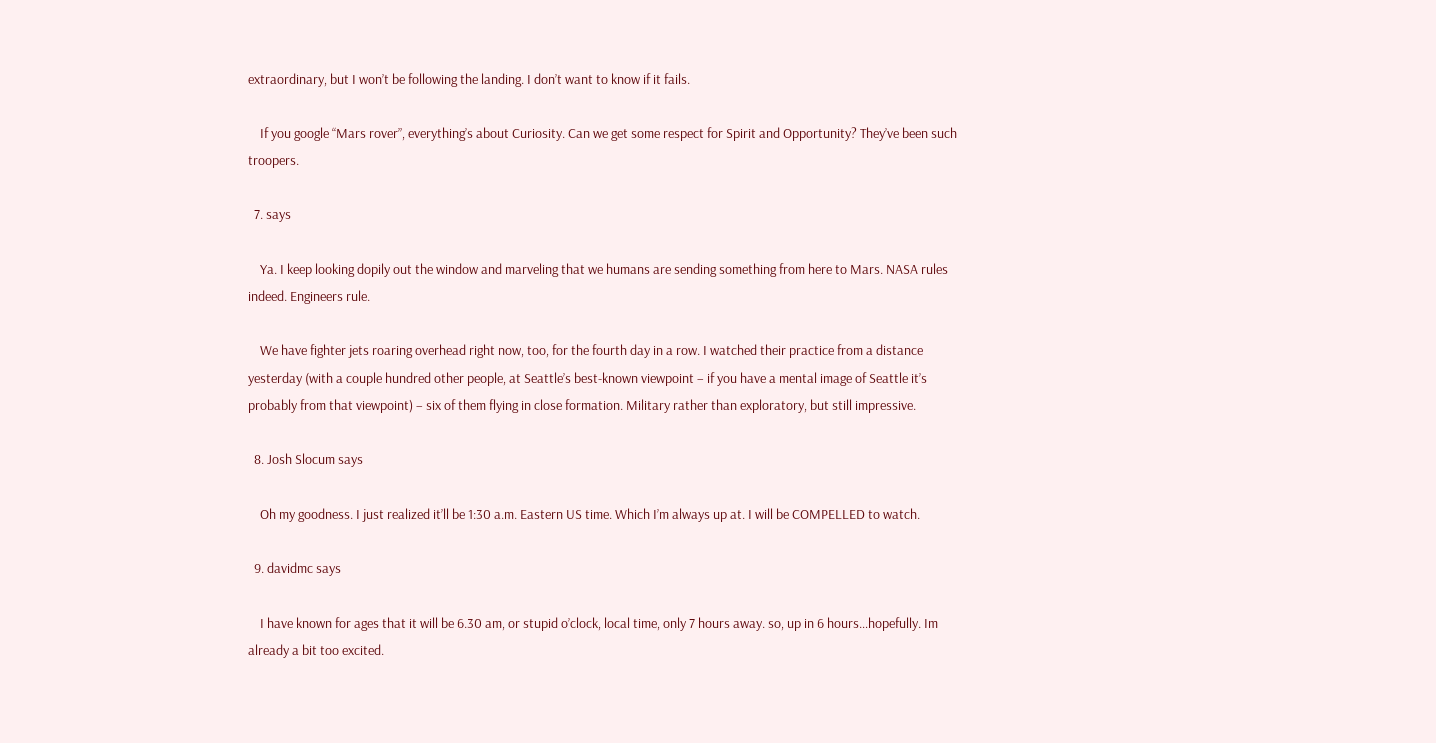extraordinary, but I won’t be following the landing. I don’t want to know if it fails.

    If you google “Mars rover”, everything’s about Curiosity. Can we get some respect for Spirit and Opportunity? They’ve been such troopers.

  7. says

    Ya. I keep looking dopily out the window and marveling that we humans are sending something from here to Mars. NASA rules indeed. Engineers rule.

    We have fighter jets roaring overhead right now, too, for the fourth day in a row. I watched their practice from a distance yesterday (with a couple hundred other people, at Seattle’s best-known viewpoint – if you have a mental image of Seattle it’s probably from that viewpoint) – six of them flying in close formation. Military rather than exploratory, but still impressive.

  8. Josh Slocum says

    Oh my goodness. I just realized it’ll be 1:30 a.m. Eastern US time. Which I’m always up at. I will be COMPELLED to watch.

  9. davidmc says

    I have known for ages that it will be 6.30 am, or stupid o’clock, local time, only 7 hours away. so, up in 6 hours…hopefully. Im already a bit too excited.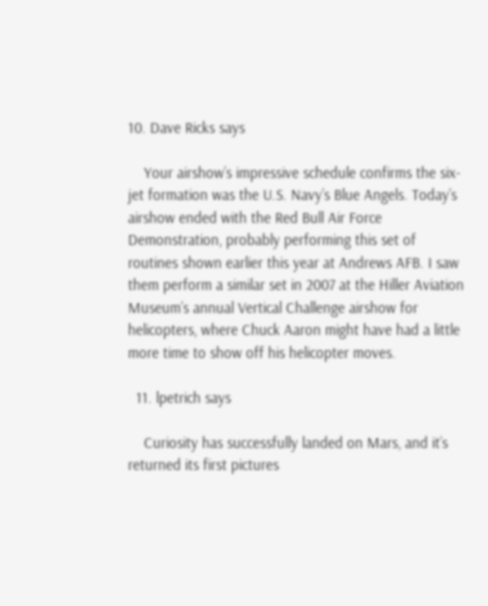10. Dave Ricks says

    Your airshow’s impressive schedule confirms the six-jet formation was the U.S. Navy’s Blue Angels. Today’s airshow ended with the Red Bull Air Force Demonstration, probably performing this set of routines shown earlier this year at Andrews AFB. I saw them perform a similar set in 2007 at the Hiller Aviation Museum’s annual Vertical Challenge airshow for helicopters, where Chuck Aaron might have had a little more time to show off his helicopter moves.

  11. lpetrich says

    Curiosity has successfully landed on Mars, and it’s returned its first pictures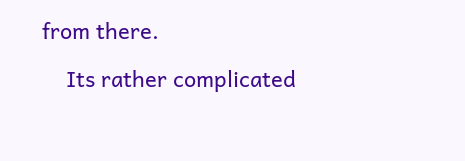from there.

    Its rather complicated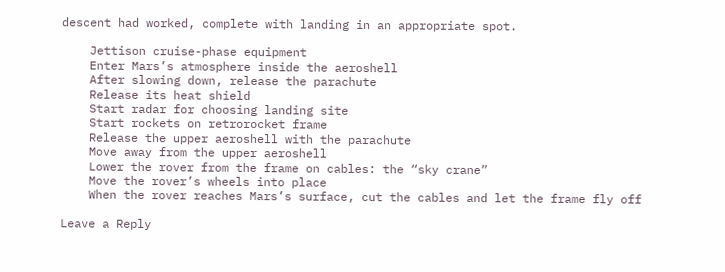descent had worked, complete with landing in an appropriate spot.

    Jettison cruise-phase equipment
    Enter Mars’s atmosphere inside the aeroshell
    After slowing down, release the parachute
    Release its heat shield
    Start radar for choosing landing site
    Start rockets on retrorocket frame
    Release the upper aeroshell with the parachute
    Move away from the upper aeroshell
    Lower the rover from the frame on cables: the “sky crane”
    Move the rover’s wheels into place
    When the rover reaches Mars’s surface, cut the cables and let the frame fly off

Leave a Reply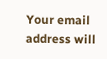Your email address will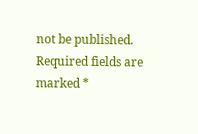not be published. Required fields are marked *